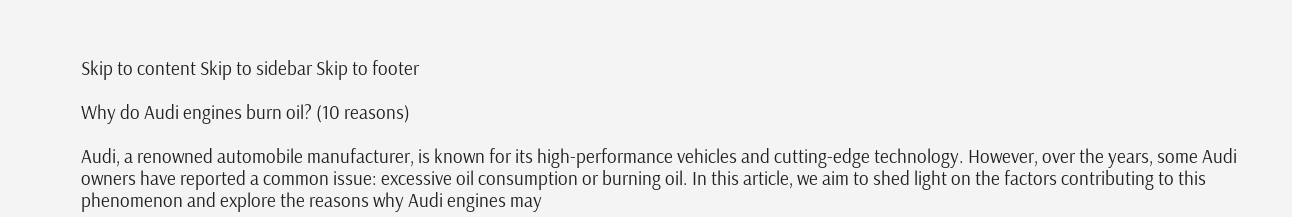Skip to content Skip to sidebar Skip to footer

Why do Audi engines burn oil? (10 reasons)

Audi, a renowned automobile manufacturer, is known for its high-performance vehicles and cutting-edge technology. However, over the years, some Audi owners have reported a common issue: excessive oil consumption or burning oil. In this article, we aim to shed light on the factors contributing to this phenomenon and explore the reasons why Audi engines may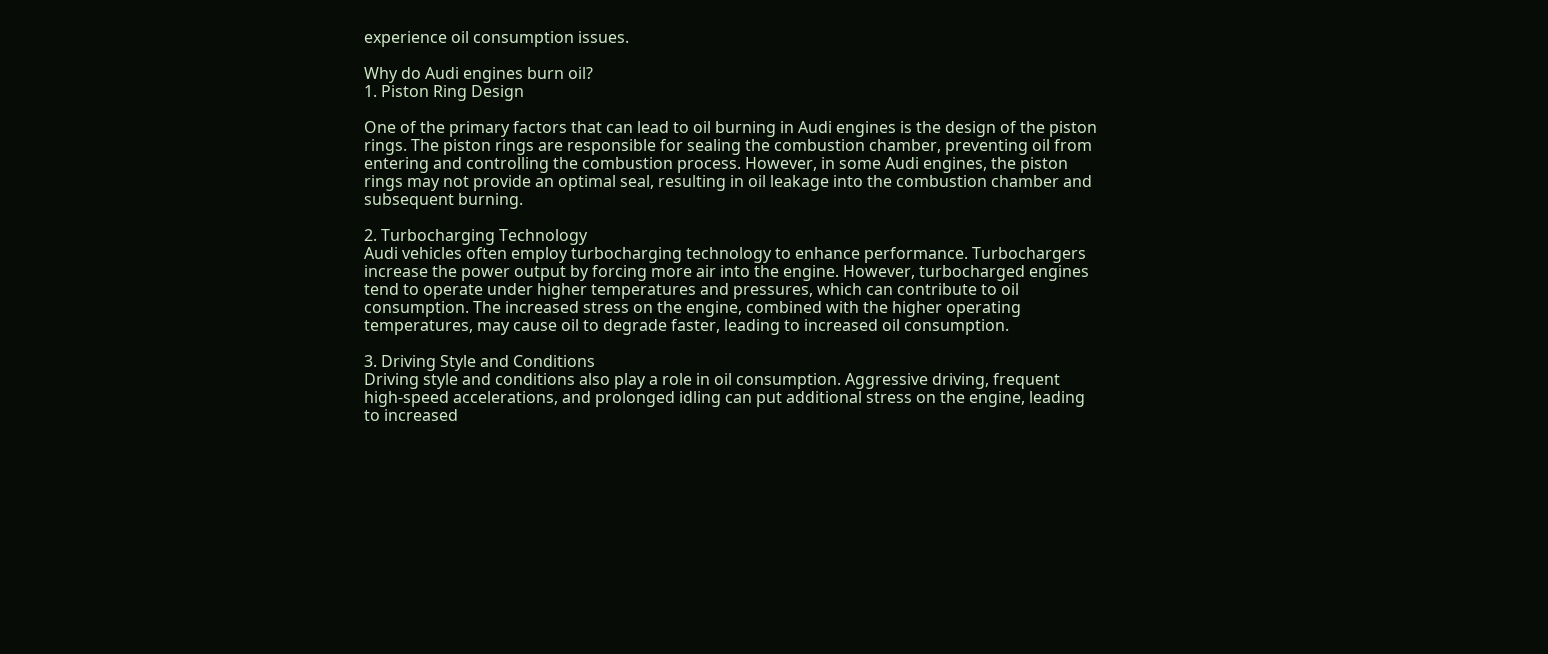experience oil consumption issues.

Why do Audi engines burn oil?
1. Piston Ring Design

One of the primary factors that can lead to oil burning in Audi engines is the design of the piston rings. The piston rings are responsible for sealing the combustion chamber, preventing oil from entering and controlling the combustion process. However, in some Audi engines, the piston rings may not provide an optimal seal, resulting in oil leakage into the combustion chamber and subsequent burning.

2. Turbocharging Technology
Audi vehicles often employ turbocharging technology to enhance performance. Turbochargers increase the power output by forcing more air into the engine. However, turbocharged engines tend to operate under higher temperatures and pressures, which can contribute to oil consumption. The increased stress on the engine, combined with the higher operating temperatures, may cause oil to degrade faster, leading to increased oil consumption.

3. Driving Style and Conditions
Driving style and conditions also play a role in oil consumption. Aggressive driving, frequent high-speed accelerations, and prolonged idling can put additional stress on the engine, leading to increased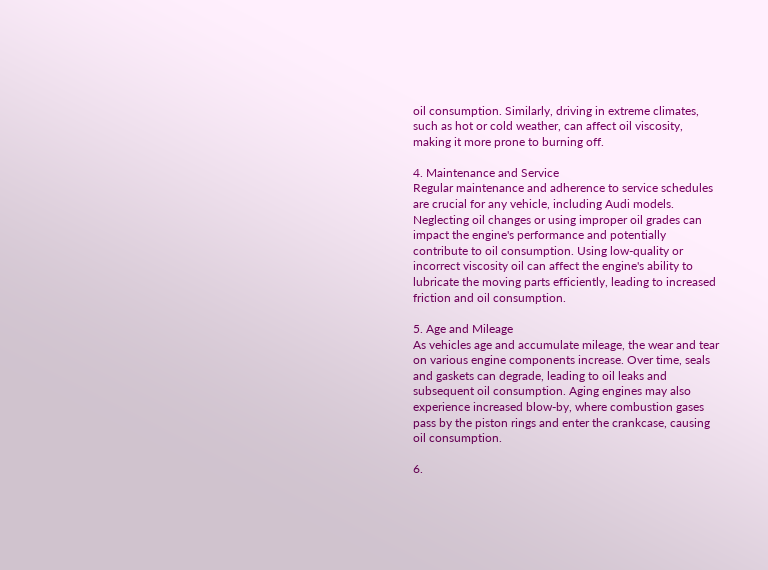oil consumption. Similarly, driving in extreme climates, such as hot or cold weather, can affect oil viscosity, making it more prone to burning off.

4. Maintenance and Service
Regular maintenance and adherence to service schedules are crucial for any vehicle, including Audi models. Neglecting oil changes or using improper oil grades can impact the engine's performance and potentially contribute to oil consumption. Using low-quality or incorrect viscosity oil can affect the engine's ability to lubricate the moving parts efficiently, leading to increased friction and oil consumption.

5. Age and Mileage
As vehicles age and accumulate mileage, the wear and tear on various engine components increase. Over time, seals and gaskets can degrade, leading to oil leaks and subsequent oil consumption. Aging engines may also experience increased blow-by, where combustion gases pass by the piston rings and enter the crankcase, causing oil consumption.

6.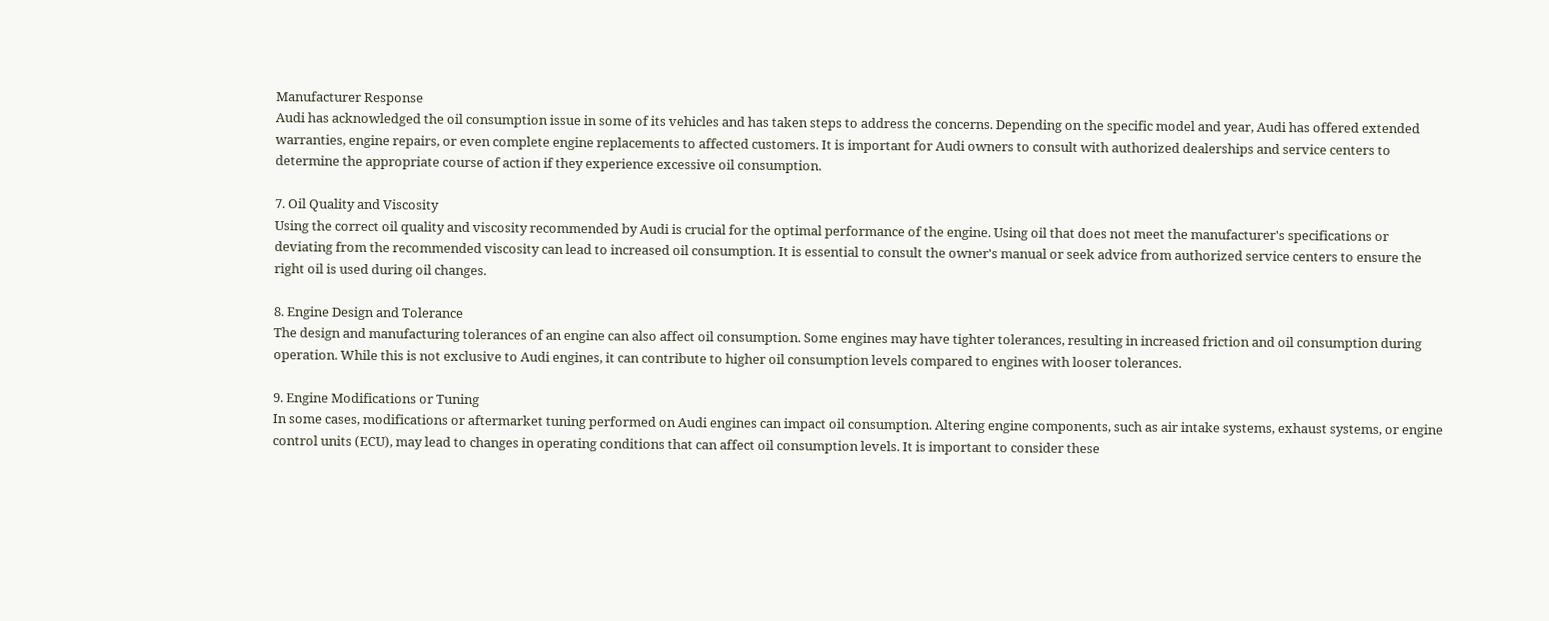Manufacturer Response
Audi has acknowledged the oil consumption issue in some of its vehicles and has taken steps to address the concerns. Depending on the specific model and year, Audi has offered extended warranties, engine repairs, or even complete engine replacements to affected customers. It is important for Audi owners to consult with authorized dealerships and service centers to determine the appropriate course of action if they experience excessive oil consumption.

7. Oil Quality and Viscosity
Using the correct oil quality and viscosity recommended by Audi is crucial for the optimal performance of the engine. Using oil that does not meet the manufacturer's specifications or deviating from the recommended viscosity can lead to increased oil consumption. It is essential to consult the owner's manual or seek advice from authorized service centers to ensure the right oil is used during oil changes.

8. Engine Design and Tolerance
The design and manufacturing tolerances of an engine can also affect oil consumption. Some engines may have tighter tolerances, resulting in increased friction and oil consumption during operation. While this is not exclusive to Audi engines, it can contribute to higher oil consumption levels compared to engines with looser tolerances.

9. Engine Modifications or Tuning
In some cases, modifications or aftermarket tuning performed on Audi engines can impact oil consumption. Altering engine components, such as air intake systems, exhaust systems, or engine control units (ECU), may lead to changes in operating conditions that can affect oil consumption levels. It is important to consider these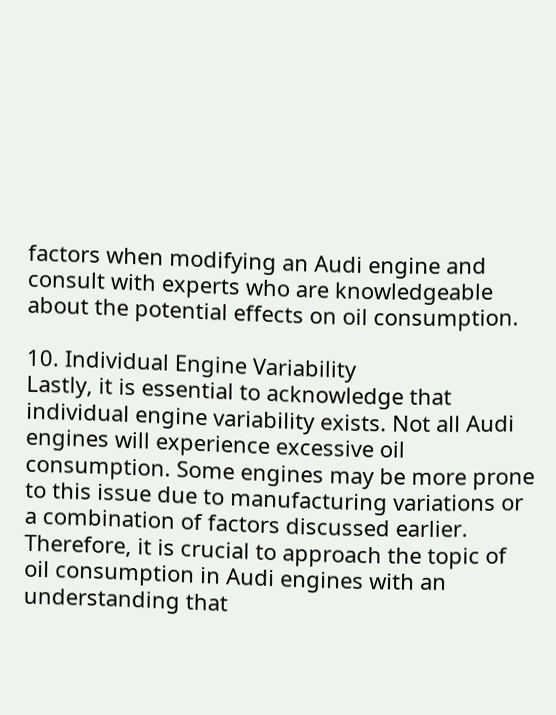factors when modifying an Audi engine and consult with experts who are knowledgeable about the potential effects on oil consumption.

10. Individual Engine Variability
Lastly, it is essential to acknowledge that individual engine variability exists. Not all Audi engines will experience excessive oil consumption. Some engines may be more prone to this issue due to manufacturing variations or a combination of factors discussed earlier. Therefore, it is crucial to approach the topic of oil consumption in Audi engines with an understanding that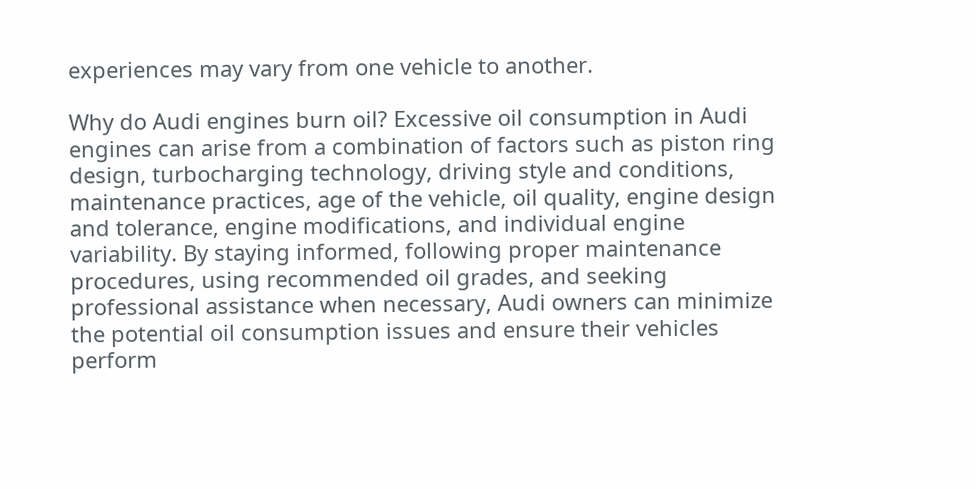experiences may vary from one vehicle to another.

Why do Audi engines burn oil? Excessive oil consumption in Audi engines can arise from a combination of factors such as piston ring design, turbocharging technology, driving style and conditions, maintenance practices, age of the vehicle, oil quality, engine design and tolerance, engine modifications, and individual engine variability. By staying informed, following proper maintenance procedures, using recommended oil grades, and seeking professional assistance when necessary, Audi owners can minimize the potential oil consumption issues and ensure their vehicles perform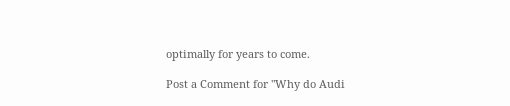optimally for years to come.

Post a Comment for "Why do Audi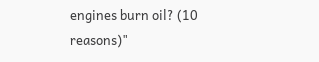engines burn oil? (10 reasons)"